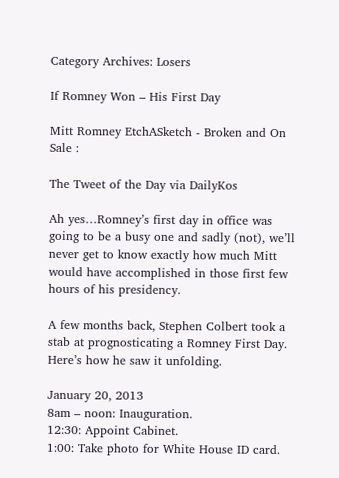Category Archives: Losers

If Romney Won – His First Day

Mitt Romney EtchASketch - Broken and On Sale :

The Tweet of the Day via DailyKos

Ah yes…Romney’s first day in office was going to be a busy one and sadly (not), we’ll never get to know exactly how much Mitt would have accomplished in those first few hours of his presidency.

A few months back, Stephen Colbert took a stab at prognosticating a Romney First Day. Here’s how he saw it unfolding.

January 20, 2013
8am – noon: Inauguration.
12:30: Appoint Cabinet.
1:00: Take photo for White House ID card.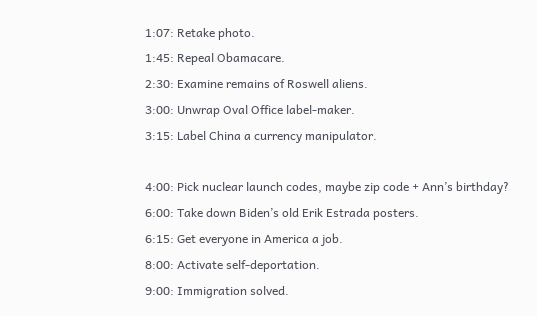1:07: Retake photo.
1:45: Repeal Obamacare.
2:30: Examine remains of Roswell aliens.
3:00: Unwrap Oval Office label-maker.
3:15: Label China a currency manipulator.

4:00: Pick nuclear launch codes, maybe zip code + Ann’s birthday?
6:00: Take down Biden’s old Erik Estrada posters.
6:15: Get everyone in America a job.
8:00: Activate self-deportation.
9:00: Immigration solved.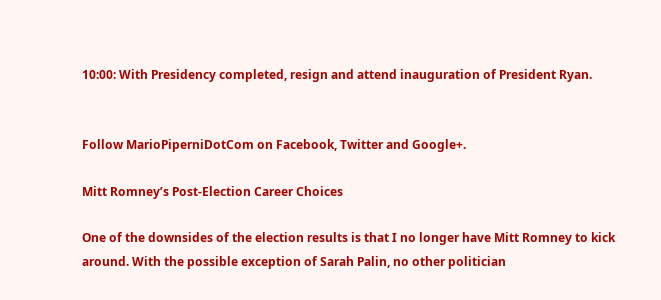10:00: With Presidency completed, resign and attend inauguration of President Ryan.


Follow MarioPiperniDotCom on Facebook, Twitter and Google+.

Mitt Romney’s Post-Election Career Choices

One of the downsides of the election results is that I no longer have Mitt Romney to kick around. With the possible exception of Sarah Palin, no other politician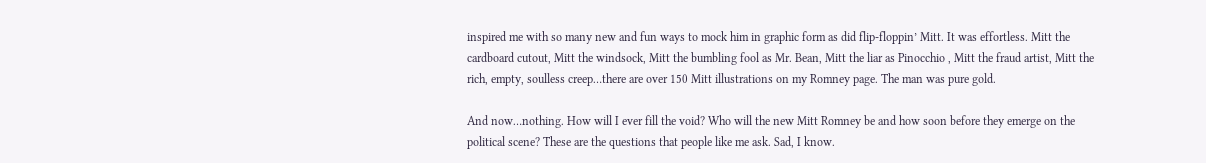inspired me with so many new and fun ways to mock him in graphic form as did flip-floppin’ Mitt. It was effortless. Mitt the cardboard cutout, Mitt the windsock, Mitt the bumbling fool as Mr. Bean, Mitt the liar as Pinocchio , Mitt the fraud artist, Mitt the rich, empty, soulless creep…there are over 150 Mitt illustrations on my Romney page. The man was pure gold.

And now…nothing. How will I ever fill the void? Who will the new Mitt Romney be and how soon before they emerge on the political scene? These are the questions that people like me ask. Sad, I know.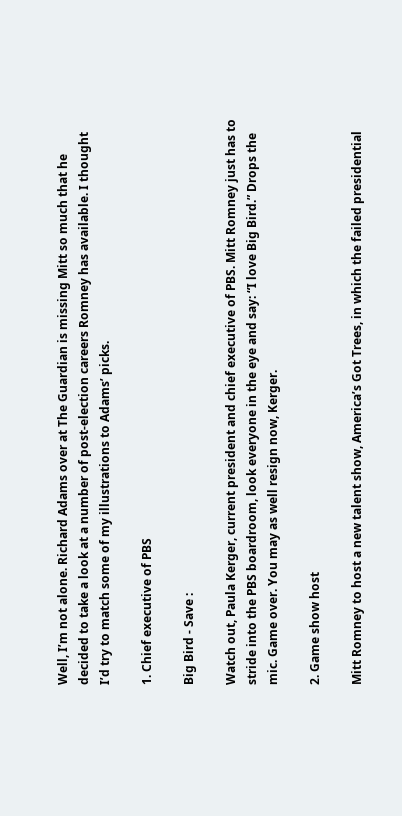Well, I’m not alone. Richard Adams over at The Guardian is missing Mitt so much that he decided to take a look at a number of post-election careers Romney has available. I thought I’d try to match some of my illustrations to Adams’ picks.

1. Chief executive of PBS

Big Bird - Save :

Watch out, Paula Kerger, current president and chief executive of PBS. Mitt Romney just has to stride into the PBS boardroom, look everyone in the eye and say: “I love Big Bird.” Drops the mic. Game over. You may as well resign now, Kerger.

2. Game show host

Mitt Romney to host a new talent show, America’s Got Trees, in which the failed presidential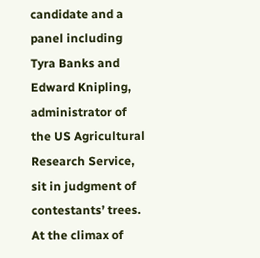candidate and a panel including Tyra Banks and Edward Knipling, administrator of the US Agricultural Research Service, sit in judgment of contestants’ trees. At the climax of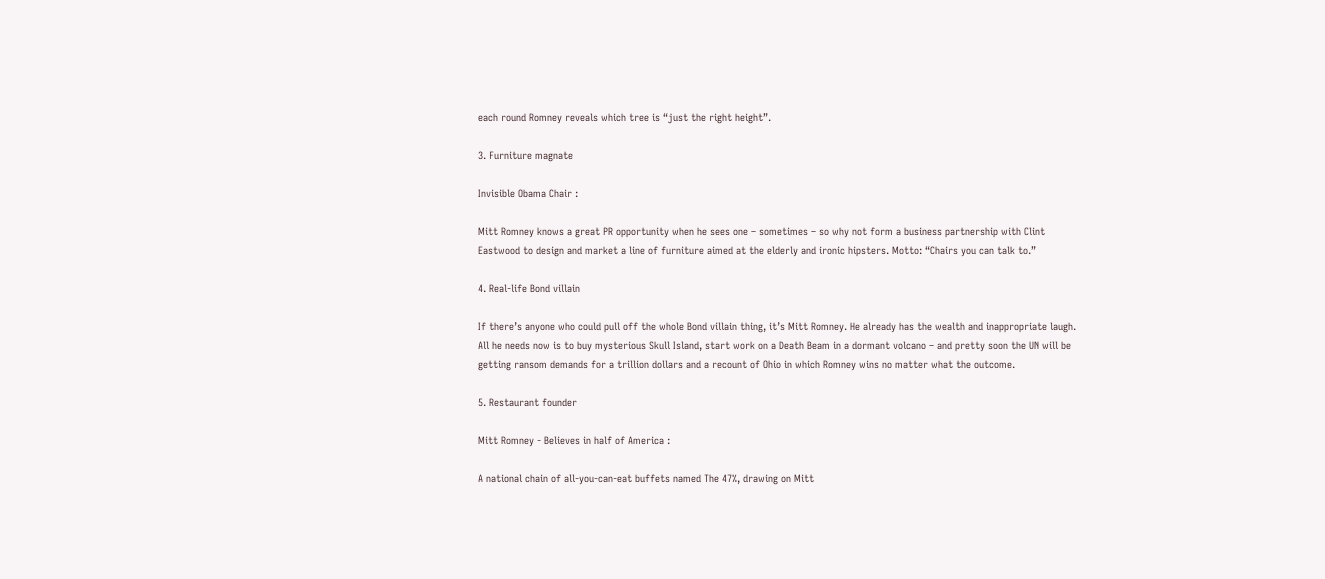each round Romney reveals which tree is “just the right height”.

3. Furniture magnate

Invisible Obama Chair :

Mitt Romney knows a great PR opportunity when he sees one – sometimes – so why not form a business partnership with Clint Eastwood to design and market a line of furniture aimed at the elderly and ironic hipsters. Motto: “Chairs you can talk to.”

4. Real-life Bond villain

If there’s anyone who could pull off the whole Bond villain thing, it’s Mitt Romney. He already has the wealth and inappropriate laugh. All he needs now is to buy mysterious Skull Island, start work on a Death Beam in a dormant volcano – and pretty soon the UN will be getting ransom demands for a trillion dollars and a recount of Ohio in which Romney wins no matter what the outcome.

5. Restaurant founder

Mitt Romney - Believes in half of America :

A national chain of all-you-can-eat buffets named The 47%, drawing on Mitt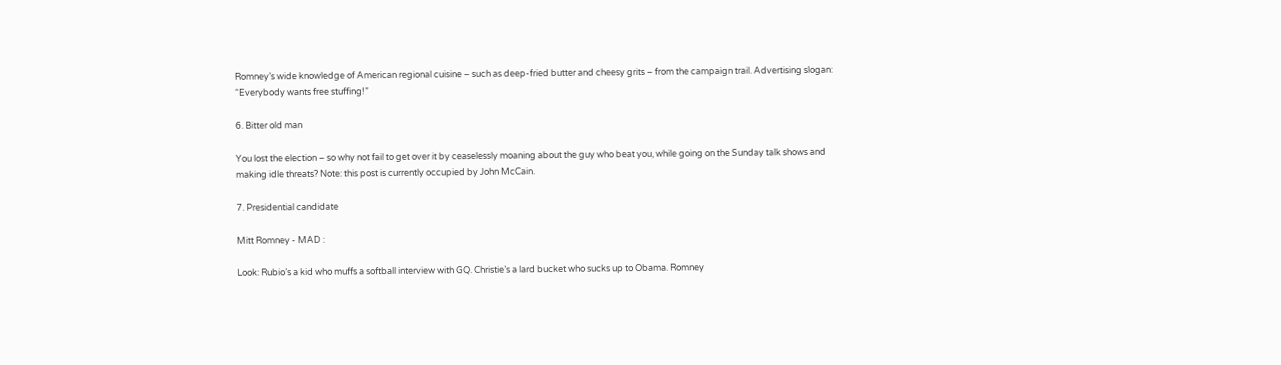Romney’s wide knowledge of American regional cuisine – such as deep-fried butter and cheesy grits – from the campaign trail. Advertising slogan: “Everybody wants free stuffing!”

6. Bitter old man

You lost the election – so why not fail to get over it by ceaselessly moaning about the guy who beat you, while going on the Sunday talk shows and making idle threats? Note: this post is currently occupied by John McCain.

7. Presidential candidate

Mitt Romney - MAD :

Look: Rubio’s a kid who muffs a softball interview with GQ. Christie’s a lard bucket who sucks up to Obama. Romney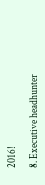2016!

8. Executive headhunter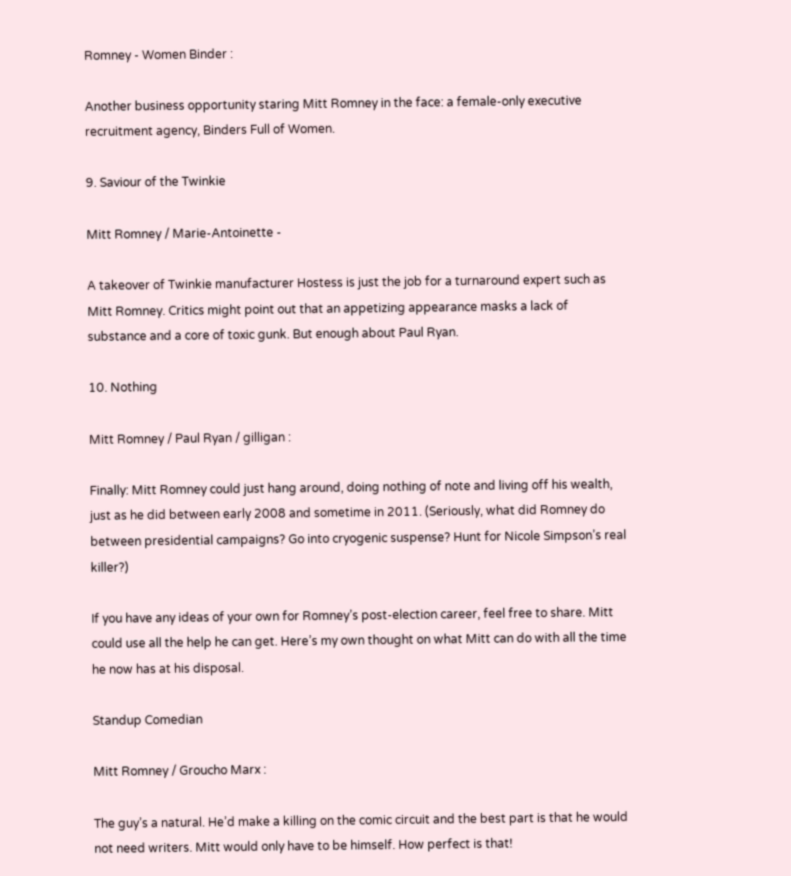Romney - Women Binder :

Another business opportunity staring Mitt Romney in the face: a female-only executive recruitment agency, Binders Full of Women.

9. Saviour of the Twinkie

Mitt Romney / Marie-Antoinette -

A takeover of Twinkie manufacturer Hostess is just the job for a turnaround expert such as Mitt Romney. Critics might point out that an appetizing appearance masks a lack of substance and a core of toxic gunk. But enough about Paul Ryan.

10. Nothing

Mitt Romney / Paul Ryan / gilligan :

Finally: Mitt Romney could just hang around, doing nothing of note and living off his wealth, just as he did between early 2008 and sometime in 2011. (Seriously, what did Romney do between presidential campaigns? Go into cryogenic suspense? Hunt for Nicole Simpson’s real killer?)

If you have any ideas of your own for Romney’s post-election career, feel free to share. Mitt could use all the help he can get. Here’s my own thought on what Mitt can do with all the time he now has at his disposal.

Standup Comedian

Mitt Romney / Groucho Marx :

The guy’s a natural. He’d make a killing on the comic circuit and the best part is that he would not need writers. Mitt would only have to be himself. How perfect is that!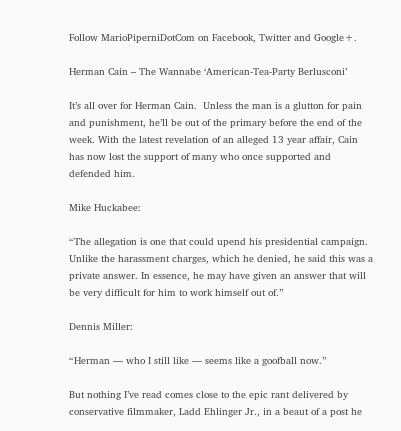Follow MarioPiperniDotCom on Facebook, Twitter and Google+.

Herman Cain – The Wannabe ‘American-Tea-Party Berlusconi’

It’s all over for Herman Cain.  Unless the man is a glutton for pain and punishment, he’ll be out of the primary before the end of the week. With the latest revelation of an alleged 13 year affair, Cain has now lost the support of many who once supported and defended him.

Mike Huckabee:

“The allegation is one that could upend his presidential campaign. Unlike the harassment charges, which he denied, he said this was a private answer. In essence, he may have given an answer that will be very difficult for him to work himself out of.”

Dennis Miller:

“Herman — who I still like — seems like a goofball now.”

But nothing I’ve read comes close to the epic rant delivered by conservative filmmaker, Ladd Ehlinger Jr., in a beaut of a post he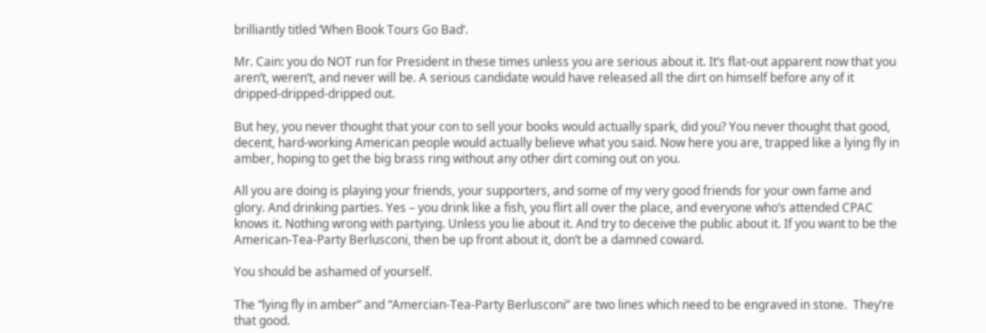brilliantly titled ‘When Book Tours Go Bad‘.

Mr. Cain: you do NOT run for President in these times unless you are serious about it. It’s flat-out apparent now that you aren’t, weren’t, and never will be. A serious candidate would have released all the dirt on himself before any of it dripped-dripped-dripped out.

But hey, you never thought that your con to sell your books would actually spark, did you? You never thought that good, decent, hard-working American people would actually believe what you said. Now here you are, trapped like a lying fly in amber, hoping to get the big brass ring without any other dirt coming out on you.

All you are doing is playing your friends, your supporters, and some of my very good friends for your own fame and glory. And drinking parties. Yes – you drink like a fish, you flirt all over the place, and everyone who’s attended CPAC knows it. Nothing wrong with partying. Unless you lie about it. And try to deceive the public about it. If you want to be the American-Tea-Party Berlusconi, then be up front about it, don’t be a damned coward.

You should be ashamed of yourself.

The “lying fly in amber” and “Amercian-Tea-Party Berlusconi” are two lines which need to be engraved in stone.  They’re that good.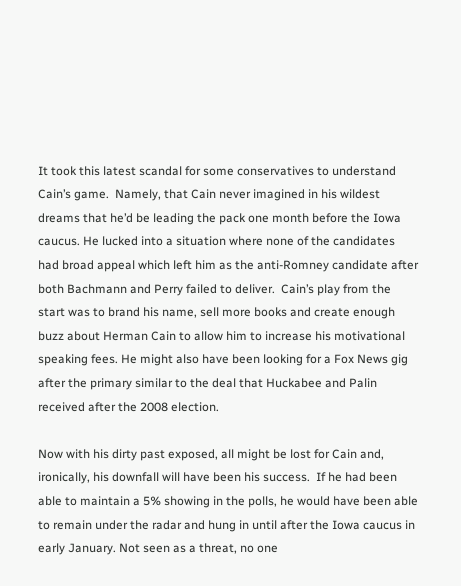It took this latest scandal for some conservatives to understand Cain’s game.  Namely, that Cain never imagined in his wildest dreams that he’d be leading the pack one month before the Iowa caucus. He lucked into a situation where none of the candidates had broad appeal which left him as the anti-Romney candidate after both Bachmann and Perry failed to deliver.  Cain’s play from the start was to brand his name, sell more books and create enough buzz about Herman Cain to allow him to increase his motivational speaking fees. He might also have been looking for a Fox News gig after the primary similar to the deal that Huckabee and Palin received after the 2008 election.

Now with his dirty past exposed, all might be lost for Cain and, ironically, his downfall will have been his success.  If he had been able to maintain a 5% showing in the polls, he would have been able to remain under the radar and hung in until after the Iowa caucus in early January. Not seen as a threat, no one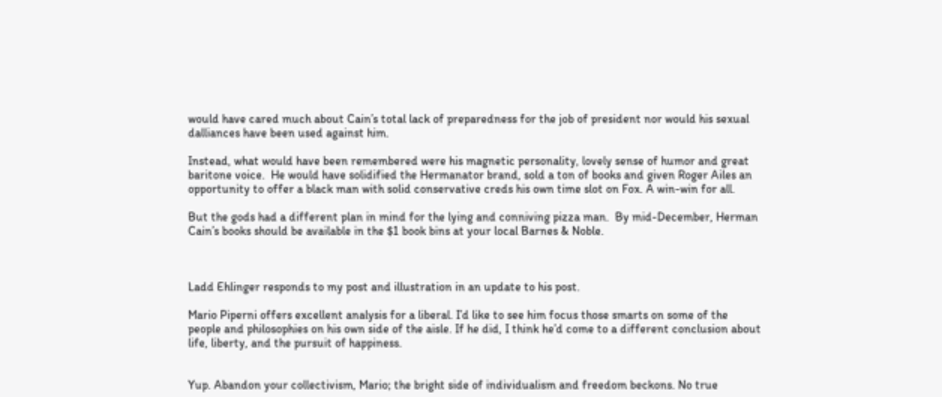would have cared much about Cain’s total lack of preparedness for the job of president nor would his sexual dalliances have been used against him.

Instead, what would have been remembered were his magnetic personality, lovely sense of humor and great baritone voice.  He would have solidified the Hermanator brand, sold a ton of books and given Roger Ailes an opportunity to offer a black man with solid conservative creds his own time slot on Fox. A win-win for all.

But the gods had a different plan in mind for the lying and conniving pizza man.  By mid-December, Herman Cain’s books should be available in the $1 book bins at your local Barnes & Noble.



Ladd Ehlinger responds to my post and illustration in an update to his post.

Mario Piperni offers excellent analysis for a liberal. I’d like to see him focus those smarts on some of the people and philosophies on his own side of the aisle. If he did, I think he’d come to a different conclusion about life, liberty, and the pursuit of happiness.


Yup. Abandon your collectivism, Mario; the bright side of individualism and freedom beckons. No true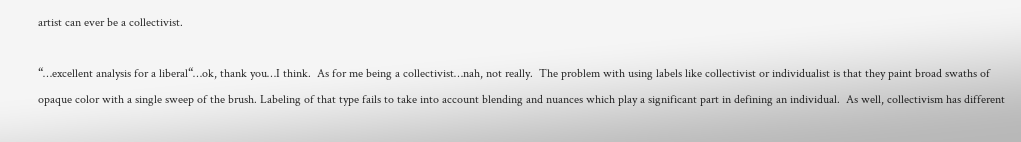artist can ever be a collectivist.

“…excellent analysis for a liberal“…ok, thank you…I think.  As for me being a collectivist…nah, not really.  The problem with using labels like collectivist or individualist is that they paint broad swaths of opaque color with a single sweep of the brush. Labeling of that type fails to take into account blending and nuances which play a significant part in defining an individual.  As well, collectivism has different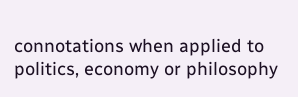connotations when applied to politics, economy or philosophy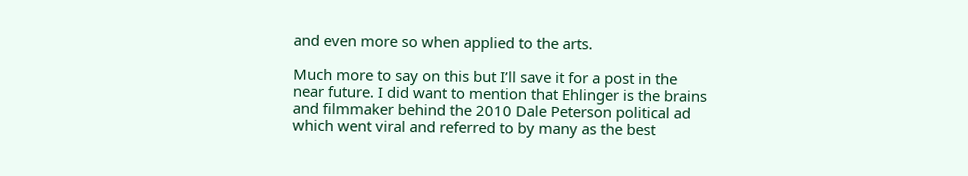and even more so when applied to the arts.

Much more to say on this but I’ll save it for a post in the near future. I did want to mention that Ehlinger is the brains and filmmaker behind the 2010 Dale Peterson political ad which went viral and referred to by many as the best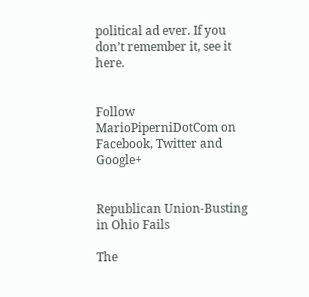political ad ever. If you don’t remember it, see it here.


Follow MarioPiperniDotCom on Facebook, Twitter and Google+


Republican Union-Busting in Ohio Fails

The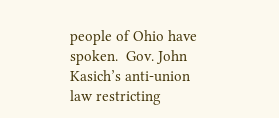people of Ohio have spoken.  Gov. John Kasich’s anti-union law restricting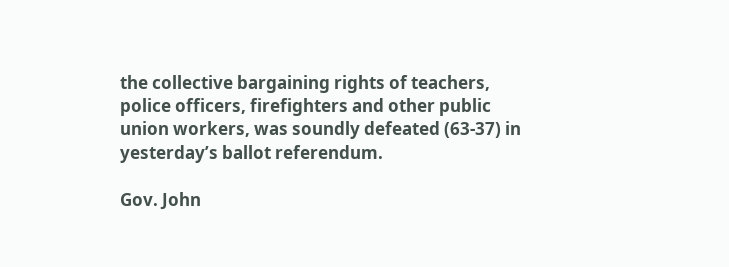the collective bargaining rights of teachers, police officers, firefighters and other public union workers, was soundly defeated (63-37) in yesterday’s ballot referendum.

Gov. John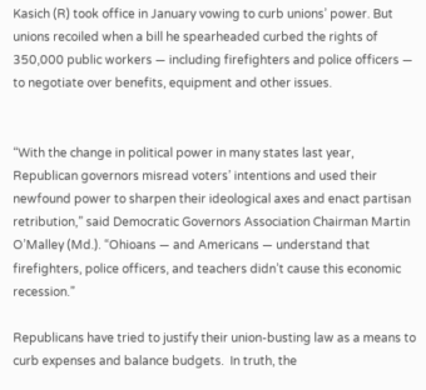Kasich (R) took office in January vowing to curb unions’ power. But unions recoiled when a bill he spearheaded curbed the rights of 350,000 public workers — including firefighters and police officers — to negotiate over benefits, equipment and other issues.


“With the change in political power in many states last year, Republican governors misread voters’ intentions and used their newfound power to sharpen their ideological axes and enact partisan retribution,” said Democratic Governors Association Chairman Martin O’Malley (Md.). “Ohioans — and Americans — understand that firefighters, police officers, and teachers didn’t cause this economic recession.”

Republicans have tried to justify their union-busting law as a means to curb expenses and balance budgets.  In truth, the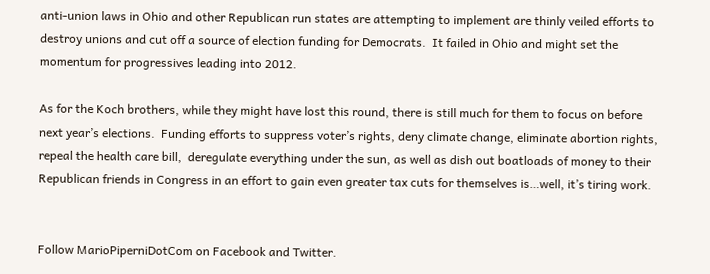anti-union laws in Ohio and other Republican run states are attempting to implement are thinly veiled efforts to destroy unions and cut off a source of election funding for Democrats.  It failed in Ohio and might set the momentum for progressives leading into 2012.

As for the Koch brothers, while they might have lost this round, there is still much for them to focus on before next year’s elections.  Funding efforts to suppress voter’s rights, deny climate change, eliminate abortion rights, repeal the health care bill,  deregulate everything under the sun, as well as dish out boatloads of money to their Republican friends in Congress in an effort to gain even greater tax cuts for themselves is…well, it’s tiring work.


Follow MarioPiperniDotCom on Facebook and Twitter.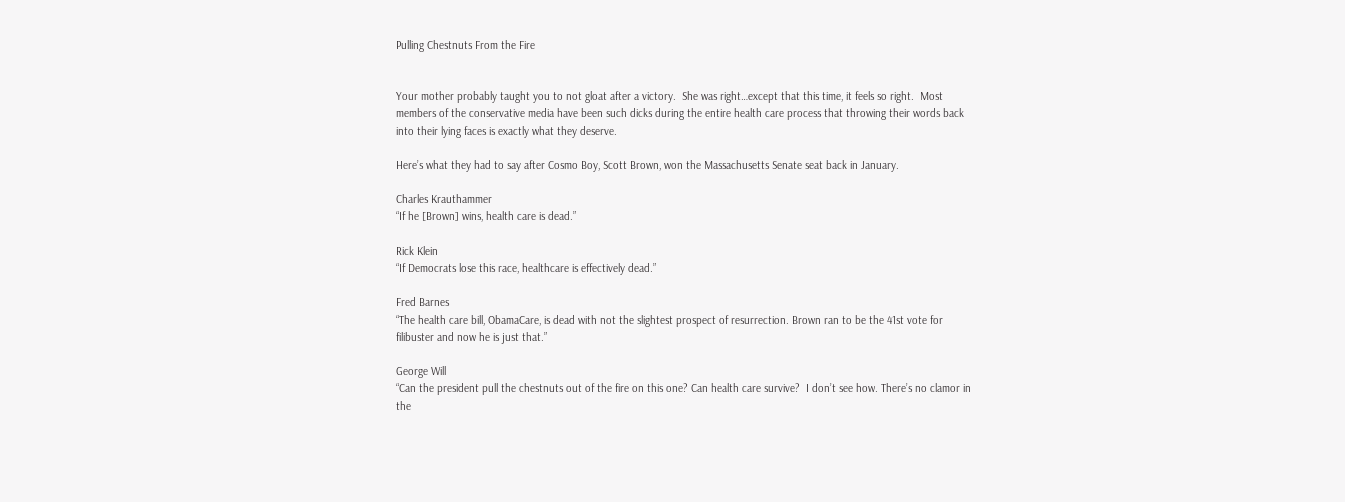Pulling Chestnuts From the Fire


Your mother probably taught you to not gloat after a victory.  She was right…except that this time, it feels so right.  Most members of the conservative media have been such dicks during the entire health care process that throwing their words back into their lying faces is exactly what they deserve.

Here’s what they had to say after Cosmo Boy, Scott Brown, won the Massachusetts Senate seat back in January.

Charles Krauthammer
“If he [Brown] wins, health care is dead.”

Rick Klein
“If Democrats lose this race, healthcare is effectively dead.”

Fred Barnes
“The health care bill, ObamaCare, is dead with not the slightest prospect of resurrection. Brown ran to be the 41st vote for filibuster and now he is just that.”

George Will
“Can the president pull the chestnuts out of the fire on this one? Can health care survive?  I don’t see how. There’s no clamor in the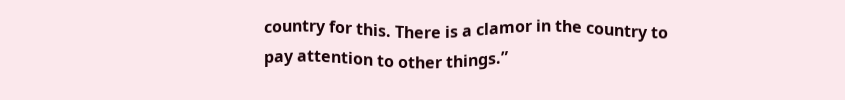country for this. There is a clamor in the country to pay attention to other things.”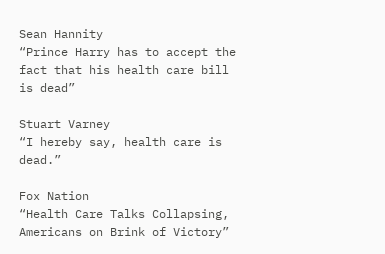Sean Hannity
“Prince Harry has to accept the fact that his health care bill is dead”

Stuart Varney
“I hereby say, health care is dead.”

Fox Nation
“Health Care Talks Collapsing, Americans on Brink of Victory”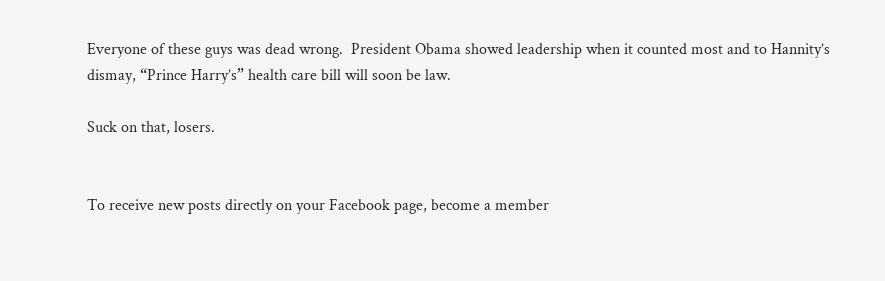Everyone of these guys was dead wrong.  President Obama showed leadership when it counted most and to Hannity’s dismay, “Prince Harry’s” health care bill will soon be law.

Suck on that, losers.


To receive new posts directly on your Facebook page, become a member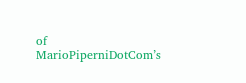of MarioPiperniDotCom’s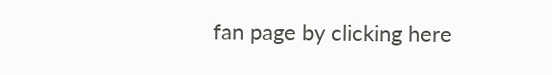fan page by clicking here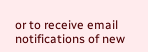or to receive email notifications of new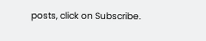posts, click on Subscribe.